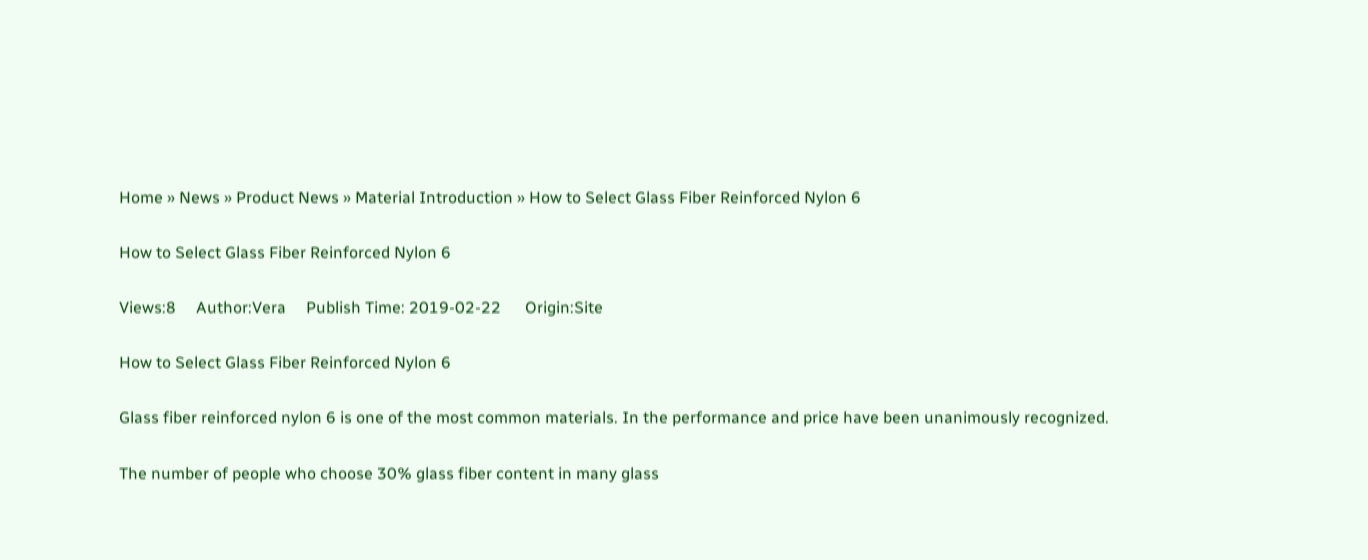Home » News » Product News » Material Introduction » How to Select Glass Fiber Reinforced Nylon 6

How to Select Glass Fiber Reinforced Nylon 6

Views:8     Author:Vera     Publish Time: 2019-02-22      Origin:Site

How to Select Glass Fiber Reinforced Nylon 6

Glass fiber reinforced nylon 6 is one of the most common materials. In the performance and price have been unanimously recognized.

The number of people who choose 30% glass fiber content in many glass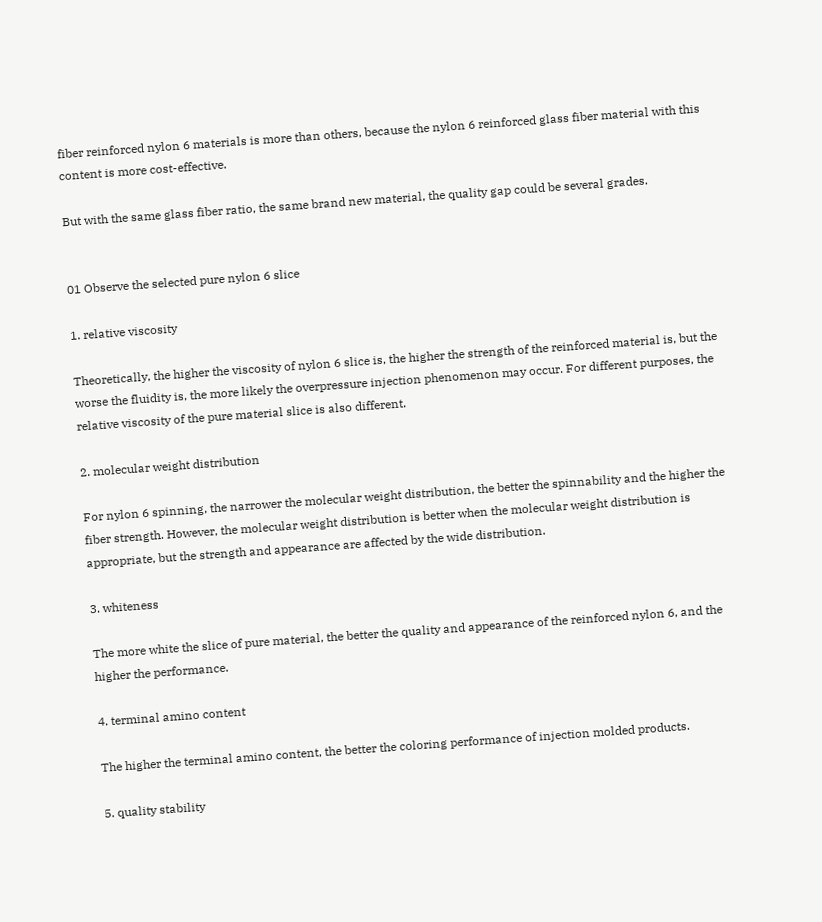fiber reinforced nylon 6 materials is more than others, because the nylon 6 reinforced glass fiber material with this content is more cost-effective.

But with the same glass fiber ratio, the same brand new material, the quality gap could be several grades.


01 Observe the selected pure nylon 6 slice

1. relative viscosity

Theoretically, the higher the viscosity of nylon 6 slice is, the higher the strength of the reinforced material is, but the worse the fluidity is, the more likely the overpressure injection phenomenon may occur. For different purposes, the relative viscosity of the pure material slice is also different.

2. molecular weight distribution

For nylon 6 spinning, the narrower the molecular weight distribution, the better the spinnability and the higher the fiber strength. However, the molecular weight distribution is better when the molecular weight distribution is appropriate, but the strength and appearance are affected by the wide distribution.

3. whiteness

The more white the slice of pure material, the better the quality and appearance of the reinforced nylon 6, and the higher the performance.

4. terminal amino content

The higher the terminal amino content, the better the coloring performance of injection molded products.

5. quality stability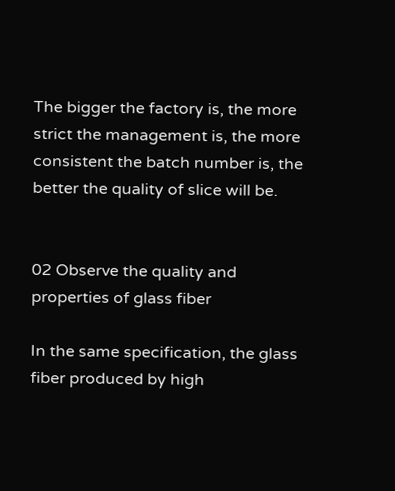The bigger the factory is, the more strict the management is, the more consistent the batch number is, the better the quality of slice will be.


02 Observe the quality and properties of glass fiber

In the same specification, the glass fiber produced by high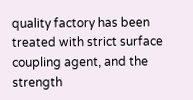quality factory has been treated with strict surface coupling agent, and the strength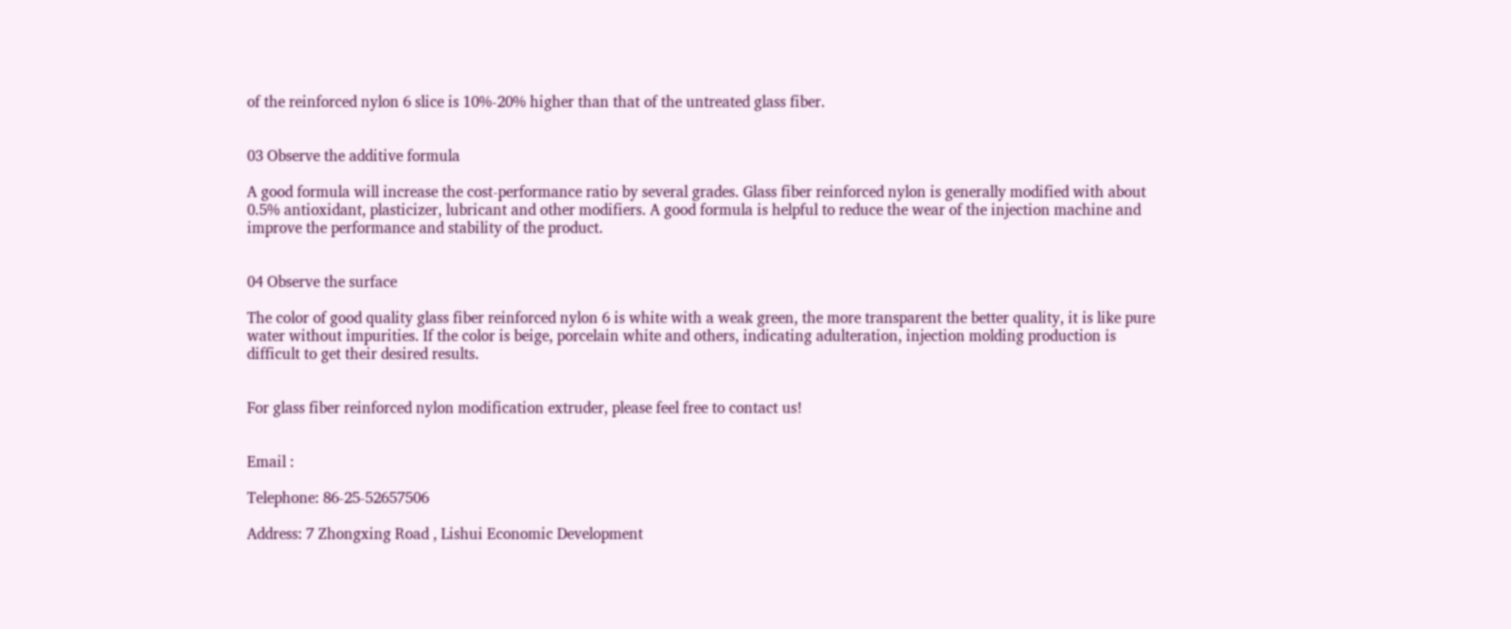of the reinforced nylon 6 slice is 10%-20% higher than that of the untreated glass fiber.


03 Observe the additive formula

A good formula will increase the cost-performance ratio by several grades. Glass fiber reinforced nylon is generally modified with about 0.5% antioxidant, plasticizer, lubricant and other modifiers. A good formula is helpful to reduce the wear of the injection machine and improve the performance and stability of the product.


04 Observe the surface

The color of good quality glass fiber reinforced nylon 6 is white with a weak green, the more transparent the better quality, it is like pure water without impurities. If the color is beige, porcelain white and others, indicating adulteration, injection molding production is difficult to get their desired results.


For glass fiber reinforced nylon modification extruder, please feel free to contact us!


Email :

Telephone: 86-25-52657506

Address: 7 Zhongxing Road , Lishui Economic Development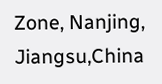Zone, Nanjing, Jiangsu,China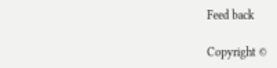Feed back

Copyright ©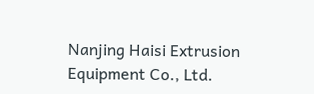Nanjing Haisi Extrusion Equipment Co., Ltd.